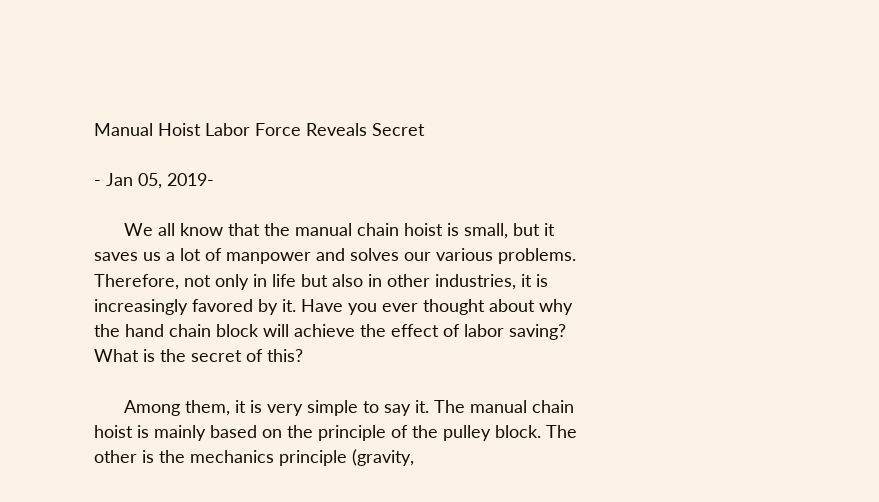Manual Hoist Labor Force Reveals Secret

- Jan 05, 2019-

      We all know that the manual chain hoist is small, but it saves us a lot of manpower and solves our various problems. Therefore, not only in life but also in other industries, it is increasingly favored by it. Have you ever thought about why the hand chain block will achieve the effect of labor saving? What is the secret of this?

      Among them, it is very simple to say it. The manual chain hoist is mainly based on the principle of the pulley block. The other is the mechanics principle (gravity,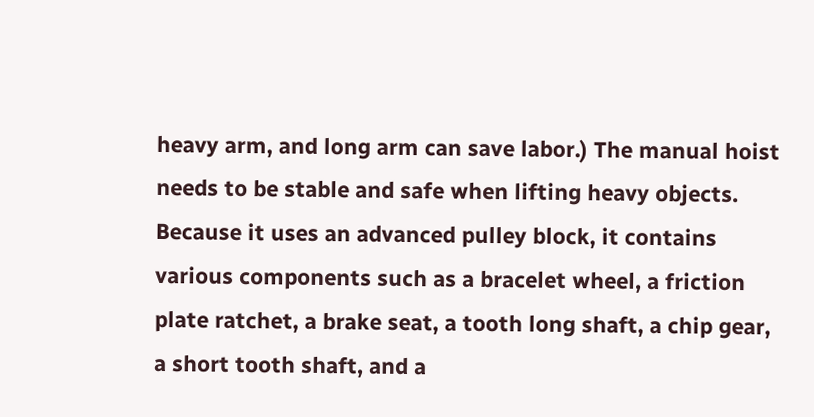heavy arm, and long arm can save labor.) The manual hoist needs to be stable and safe when lifting heavy objects. Because it uses an advanced pulley block, it contains various components such as a bracelet wheel, a friction plate ratchet, a brake seat, a tooth long shaft, a chip gear, a short tooth shaft, and a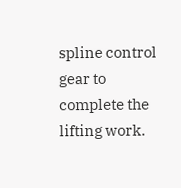spline control gear to complete the lifting work.